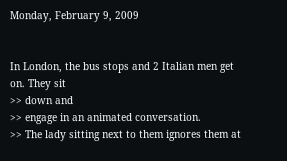Monday, February 9, 2009


In London, the bus stops and 2 Italian men get on. They sit
>> down and
>> engage in an animated conversation.
>> The lady sitting next to them ignores them at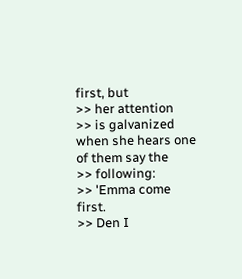first, but
>> her attention
>> is galvanized when she hears one of them say the
>> following:
>> 'Emma come first.
>> Den I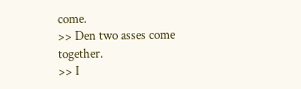come.
>> Den two asses come together.
>> I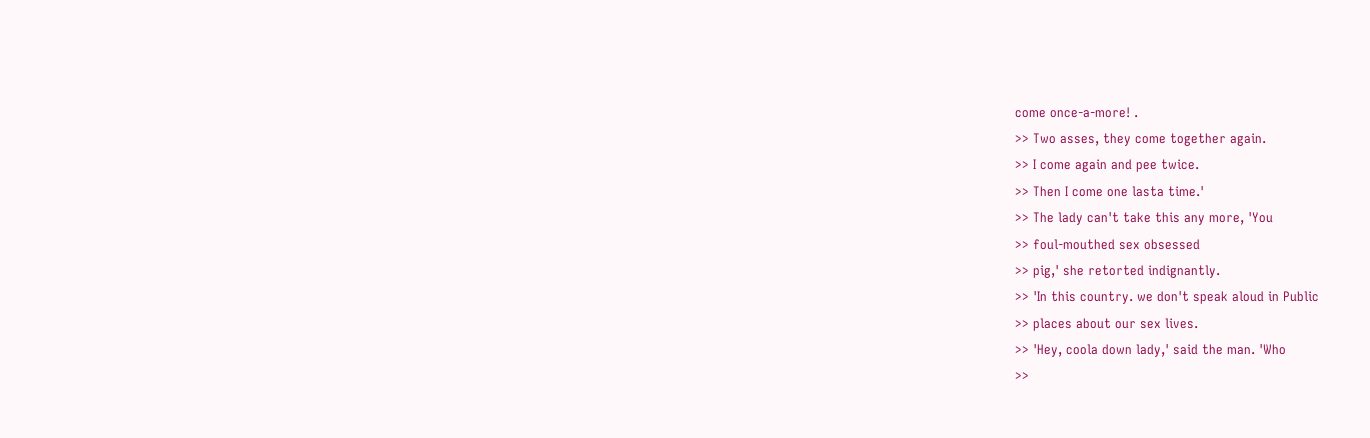come once-a-more! .
>> Two asses, they come together again.
>> I come again and pee twice.
>> Then I come one lasta time.'
>> The lady can't take this any more, 'You
>> foul-mouthed sex obsessed
>> pig,' she retorted indignantly.
>> 'In this country. we don't speak aloud in Public
>> places about our sex lives.
>> 'Hey, coola down lady,' said the man. 'Who
>>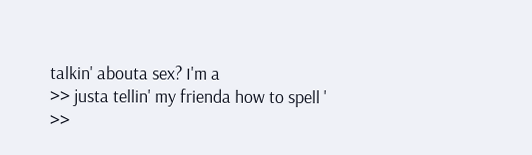talkin' abouta sex? I'm a
>> justa tellin' my frienda how to spell '
>>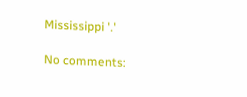Mississippi '.'

No comments: